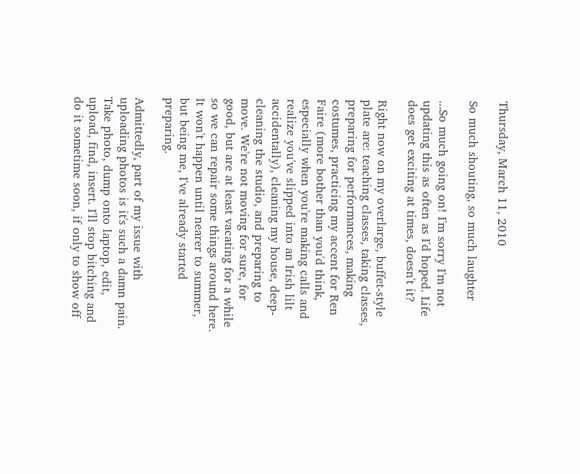Thursday, March 11, 2010

So much shouting, so much laughter

...So much going on! I'm sorry I'm not updating this as often as I'd hoped. Life does get exciting at times, doesn't it?

Right now on my overlarge, buffet-style plate are: teaching classes, taking classes, preparing for performances, making costumes, practicing my accent for Ren Faire (more bother than you'd think, especially when you're making calls and realize you've slipped into an Irish lilt accidentally), cleaning my house, deep-cleaning the studio, and preparing to move. We're not moving for sure, for good, but are at least vacating for a while so we can repair some things around here. It won't happen until nearer to summer, but being me, I've already started preparing.

Admittedly, part of my issue with uploading photos is it's such a damn pain. Take photo, dump onto laptop, edit, upload, find, insert. I'll stop bitching and do it sometime soon, if only to show off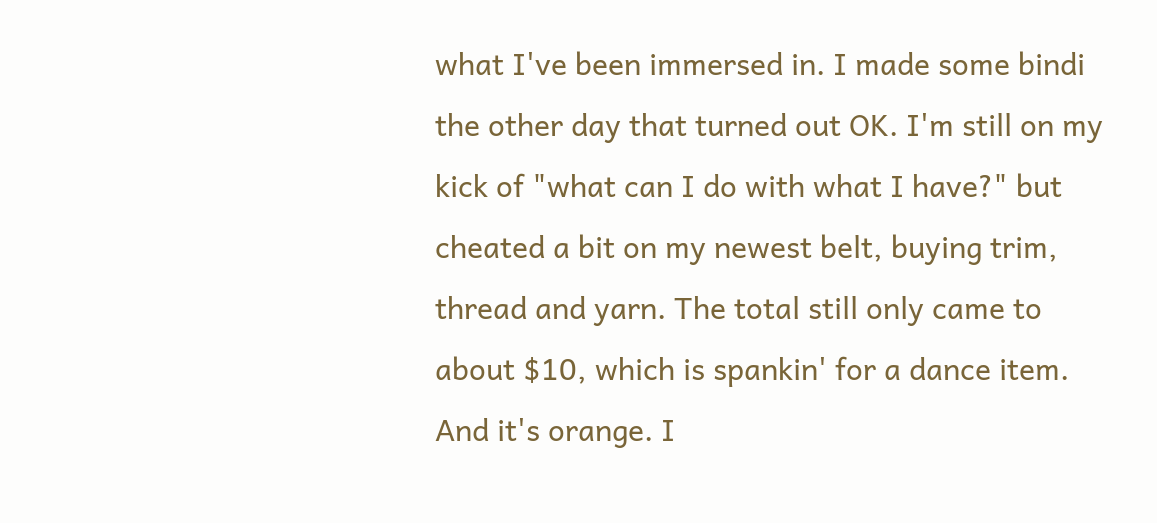what I've been immersed in. I made some bindi the other day that turned out OK. I'm still on my kick of "what can I do with what I have?" but cheated a bit on my newest belt, buying trim, thread and yarn. The total still only came to about $10, which is spankin' for a dance item. And it's orange. I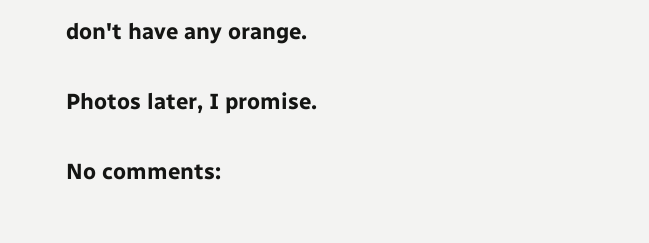don't have any orange.

Photos later, I promise.

No comments: